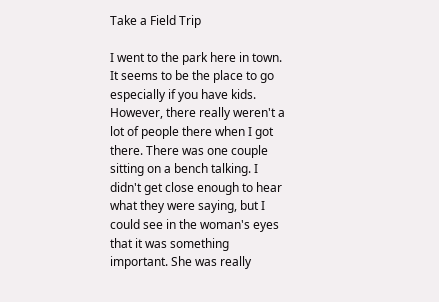Take a Field Trip

I went to the park here in town. It seems to be the place to go especially if you have kids. However, there really weren't a lot of people there when I got there. There was one couple sitting on a bench talking. I didn't get close enough to hear what they were saying, but I could see in the woman's eyes that it was something important. She was really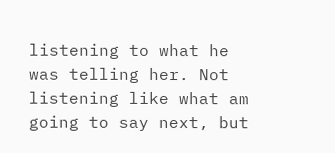listening to what he was telling her. Not listening like what am going to say next, but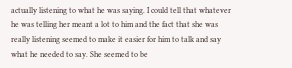actually listening to what he was saying. I could tell that whatever he was telling her meant a lot to him and the fact that she was really listening seemed to make it easier for him to talk and say what he needed to say. She seemed to be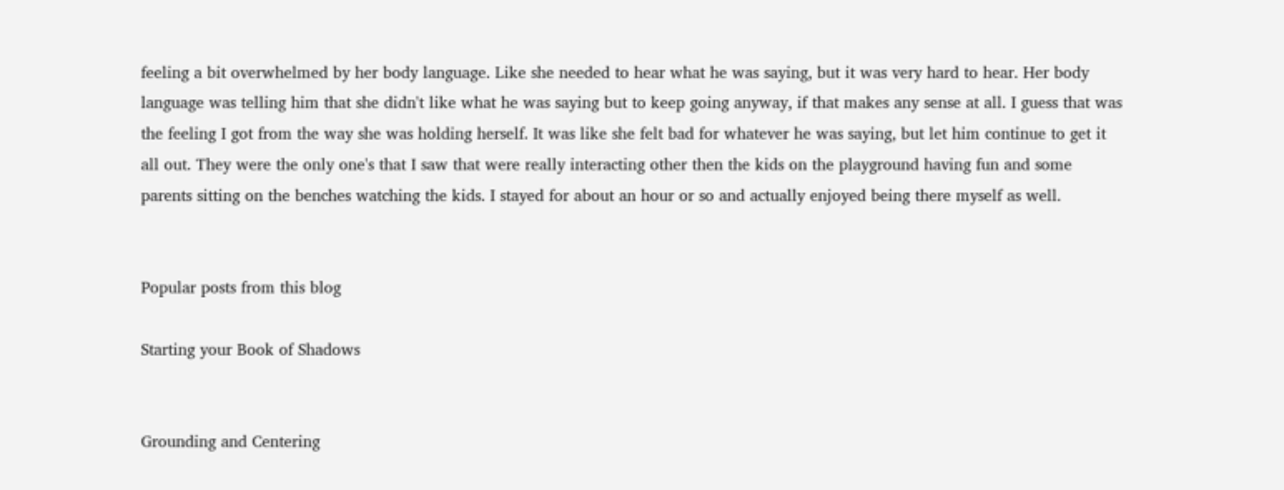feeling a bit overwhelmed by her body language. Like she needed to hear what he was saying, but it was very hard to hear. Her body language was telling him that she didn't like what he was saying but to keep going anyway, if that makes any sense at all. I guess that was the feeling I got from the way she was holding herself. It was like she felt bad for whatever he was saying, but let him continue to get it all out. They were the only one's that I saw that were really interacting other then the kids on the playground having fun and some parents sitting on the benches watching the kids. I stayed for about an hour or so and actually enjoyed being there myself as well.


Popular posts from this blog

Starting your Book of Shadows


Grounding and Centering